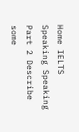Home IELTS Speaking Speaking Part 2 Describe some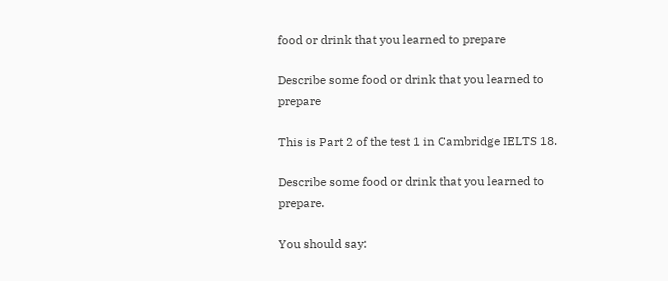food or drink that you learned to prepare

Describe some food or drink that you learned to prepare

This is Part 2 of the test 1 in Cambridge IELTS 18.

Describe some food or drink that you learned to prepare.

You should say: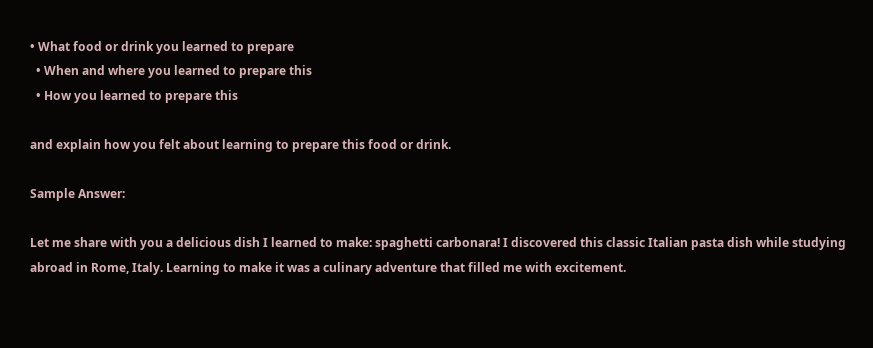• What food or drink you learned to prepare
  • When and where you learned to prepare this
  • How you learned to prepare this

and explain how you felt about learning to prepare this food or drink.

Sample Answer:

Let me share with you a delicious dish I learned to make: spaghetti carbonara! I discovered this classic Italian pasta dish while studying abroad in Rome, Italy. Learning to make it was a culinary adventure that filled me with excitement.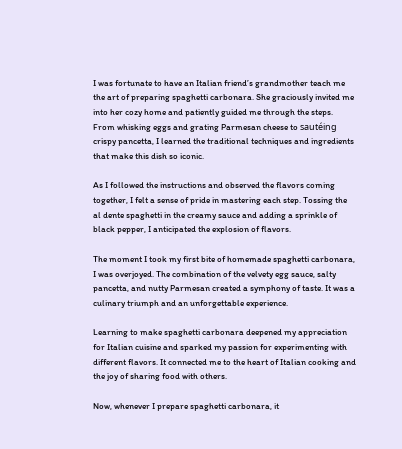I was fortunate to have an Italian friend’s grandmother teach me the art of preparing spaghetti carbonara. She graciously invited me into her cozy home and patiently guided me through the steps. From whisking eggs and grating Parmesan cheese to sautéing crispy pancetta, I learned the traditional techniques and ingredients that make this dish so iconic.

As I followed the instructions and observed the flavors coming together, I felt a sense of pride in mastering each step. Tossing the al dente spaghetti in the creamy sauce and adding a sprinkle of black pepper, I anticipated the explosion of flavors.

The moment I took my first bite of homemade spaghetti carbonara, I was overjoyed. The combination of the velvety egg sauce, salty pancetta, and nutty Parmesan created a symphony of taste. It was a culinary triumph and an unforgettable experience.

Learning to make spaghetti carbonara deepened my appreciation for Italian cuisine and sparked my passion for experimenting with different flavors. It connected me to the heart of Italian cooking and the joy of sharing food with others.

Now, whenever I prepare spaghetti carbonara, it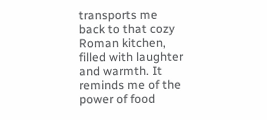transports me back to that cozy Roman kitchen, filled with laughter and warmth. It reminds me of the power of food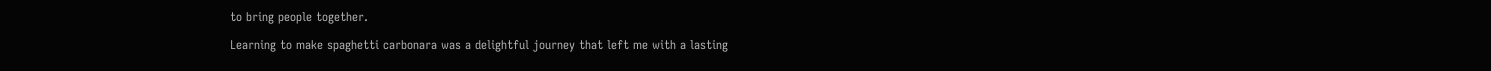to bring people together.

Learning to make spaghetti carbonara was a delightful journey that left me with a lasting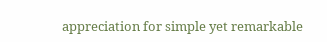appreciation for simple yet remarkable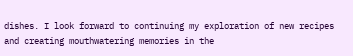dishes. I look forward to continuing my exploration of new recipes and creating mouthwatering memories in the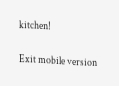kitchen!

Exit mobile version